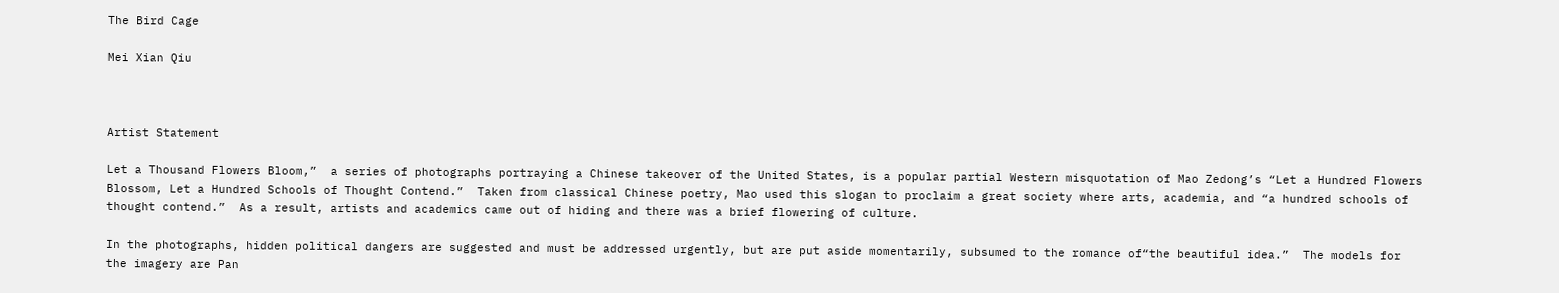The Bird Cage

Mei Xian Qiu



Artist Statement

Let a Thousand Flowers Bloom,”  a series of photographs portraying a Chinese takeover of the United States, is a popular partial Western misquotation of Mao Zedong’s “Let a Hundred Flowers Blossom, Let a Hundred Schools of Thought Contend.”  Taken from classical Chinese poetry, Mao used this slogan to proclaim a great society where arts, academia, and “a hundred schools of thought contend.”  As a result, artists and academics came out of hiding and there was a brief flowering of culture.

In the photographs, hidden political dangers are suggested and must be addressed urgently, but are put aside momentarily, subsumed to the romance of“the beautiful idea.”  The models for the imagery are Pan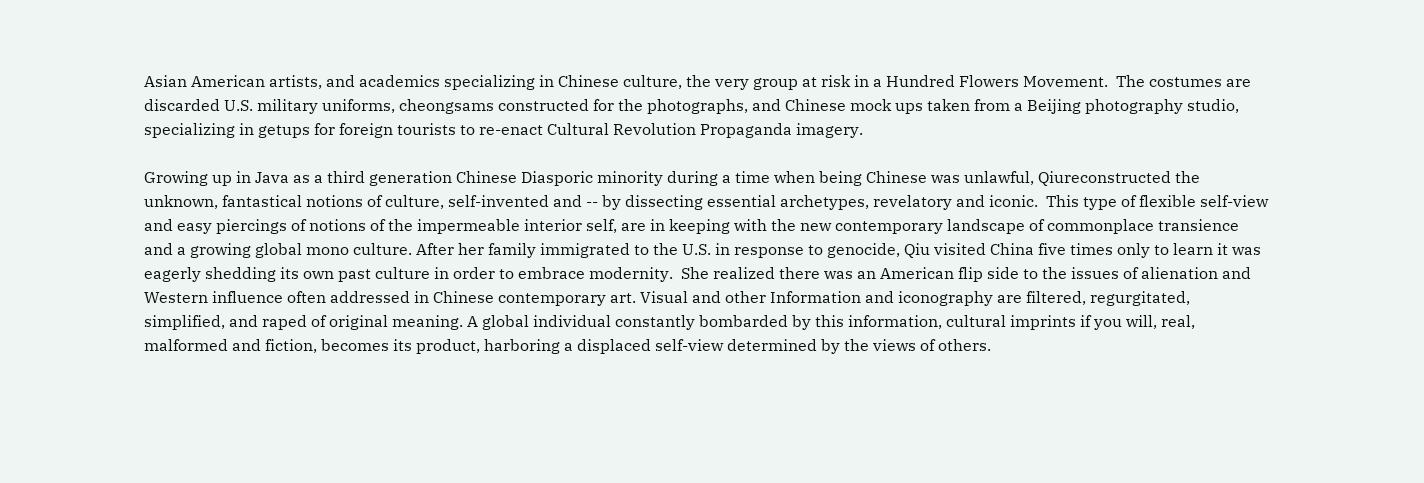Asian American artists, and academics specializing in Chinese culture, the very group at risk in a Hundred Flowers Movement.  The costumes are discarded U.S. military uniforms, cheongsams constructed for the photographs, and Chinese mock ups taken from a Beijing photography studio, specializing in getups for foreign tourists to re-enact Cultural Revolution Propaganda imagery.

Growing up in Java as a third generation Chinese Diasporic minority during a time when being Chinese was unlawful, Qiureconstructed the unknown, fantastical notions of culture, self-invented and -- by dissecting essential archetypes, revelatory and iconic.  This type of flexible self-view and easy piercings of notions of the impermeable interior self, are in keeping with the new contemporary landscape of commonplace transience and a growing global mono culture. After her family immigrated to the U.S. in response to genocide, Qiu visited China five times only to learn it was eagerly shedding its own past culture in order to embrace modernity.  She realized there was an American flip side to the issues of alienation and Western influence often addressed in Chinese contemporary art. Visual and other Information and iconography are filtered, regurgitated, simplified, and raped of original meaning. A global individual constantly bombarded by this information, cultural imprints if you will, real, malformed and fiction, becomes its product, harboring a displaced self-view determined by the views of others.